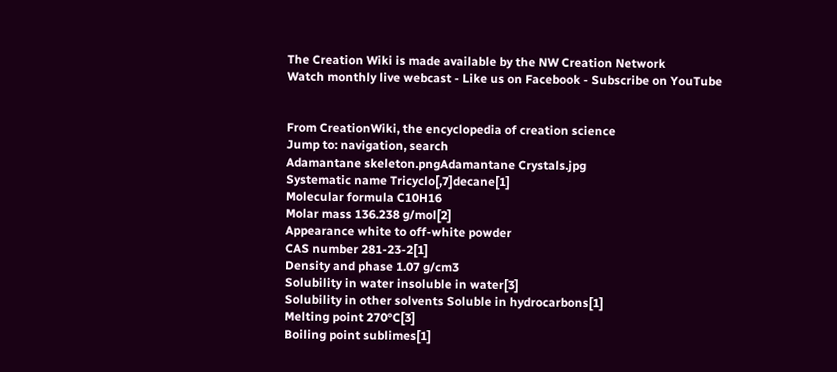The Creation Wiki is made available by the NW Creation Network
Watch monthly live webcast - Like us on Facebook - Subscribe on YouTube


From CreationWiki, the encyclopedia of creation science
Jump to: navigation, search
Adamantane skeleton.pngAdamantane Crystals.jpg
Systematic name Tricyclo[,7]decane[1]
Molecular formula C10H16
Molar mass 136.238 g/mol[2]
Appearance white to off-white powder
CAS number 281-23-2[1]
Density and phase 1.07 g/cm3
Solubility in water insoluble in water[3]
Solubility in other solvents Soluble in hydrocarbons[1]
Melting point 270°C[3]
Boiling point sublimes[1]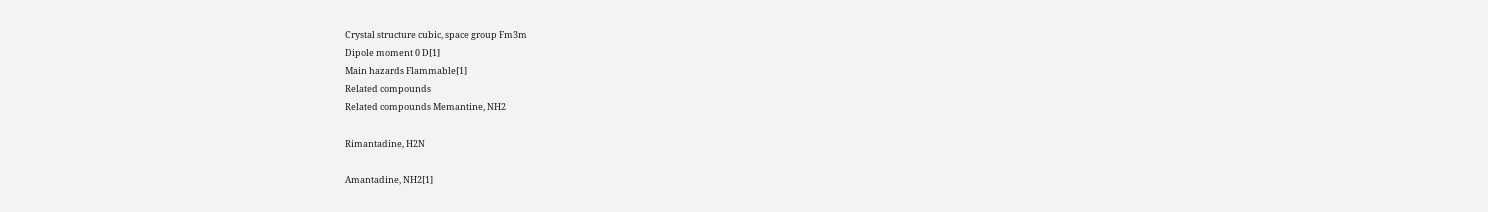Crystal structure cubic, space group Fm3m
Dipole moment 0 D[1]
Main hazards Flammable[1]
Related compounds
Related compounds Memantine, NH2

Rimantadine, H2N

Amantadine, NH2[1]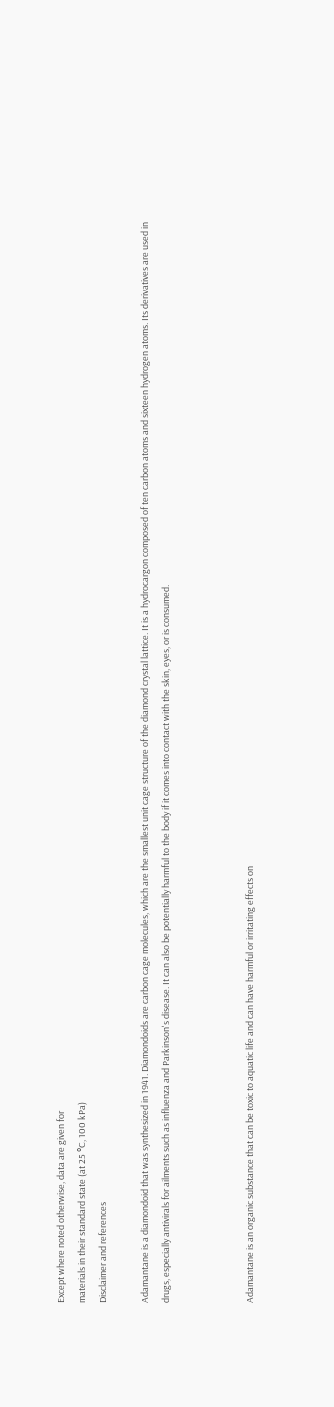Except where noted otherwise, data are given for
materials in their standard state (at 25 °C, 100 kPa)
Disclaimer and references

Adamantane is a diamondoid that was synthesized in 1941. Diamondoids are carbon cage molecules, which are the smallest unit cage structure of the diamond crystal lattice. It is a hydrocargon composed of ten carbon atoms and sixteen hydrogen atoms. Its derivatives are used in drugs, especially antivirals for ailments such as influenza and Parkinson's disease. It can also be potentially harmful to the body if it comes into contact with the skin, eyes, or is consumed.



Adamantane is an organic substance that can be toxic to aquatic life and can have harmful or irritating effects on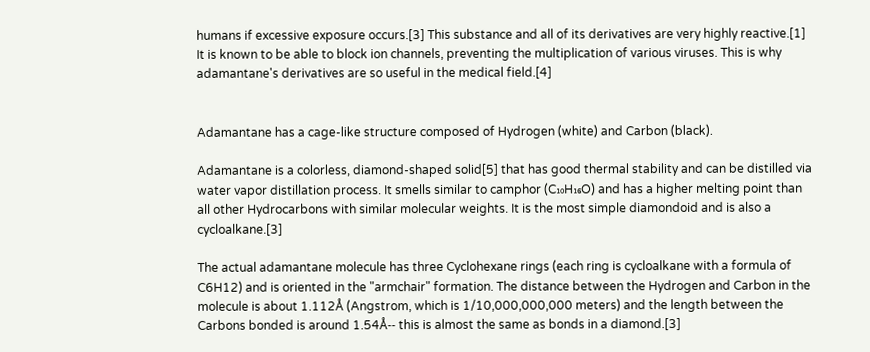humans if excessive exposure occurs.[3] This substance and all of its derivatives are very highly reactive.[1] It is known to be able to block ion channels, preventing the multiplication of various viruses. This is why adamantane's derivatives are so useful in the medical field.[4]


Adamantane has a cage-like structure composed of Hydrogen (white) and Carbon (black).

Adamantane is a colorless, diamond-shaped solid[5] that has good thermal stability and can be distilled via water vapor distillation process. It smells similar to camphor (C₁₀H₁₆O) and has a higher melting point than all other Hydrocarbons with similar molecular weights. It is the most simple diamondoid and is also a cycloalkane.[3]

The actual adamantane molecule has three Cyclohexane rings (each ring is cycloalkane with a formula of C6H12) and is oriented in the "armchair" formation. The distance between the Hydrogen and Carbon in the molecule is about 1.112Å (Angstrom, which is 1/10,000,000,000 meters) and the length between the Carbons bonded is around 1.54Å-- this is almost the same as bonds in a diamond.[3]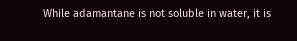While adamantane is not soluble in water, it is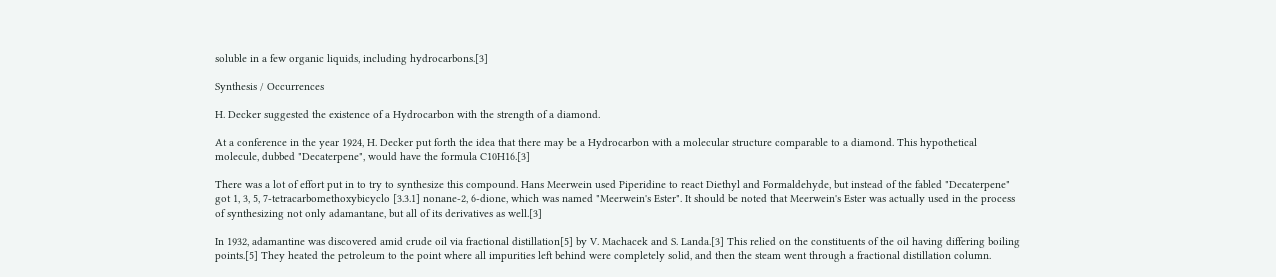soluble in a few organic liquids, including hydrocarbons.[3]

Synthesis / Occurrences

H. Decker suggested the existence of a Hydrocarbon with the strength of a diamond.

At a conference in the year 1924, H. Decker put forth the idea that there may be a Hydrocarbon with a molecular structure comparable to a diamond. This hypothetical molecule, dubbed "Decaterpene", would have the formula C10H16.[3]

There was a lot of effort put in to try to synthesize this compound. Hans Meerwein used Piperidine to react Diethyl and Formaldehyde, but instead of the fabled "Decaterpene" got 1, 3, 5, 7-tetracarbomethoxybicyclo [3.3.1] nonane-2, 6-dione, which was named "Meerwein's Ester". It should be noted that Meerwein's Ester was actually used in the process of synthesizing not only adamantane, but all of its derivatives as well.[3]

In 1932, adamantine was discovered amid crude oil via fractional distillation[5] by V. Machacek and S. Landa.[3] This relied on the constituents of the oil having differing boiling points.[5] They heated the petroleum to the point where all impurities left behind were completely solid, and then the steam went through a fractional distillation column.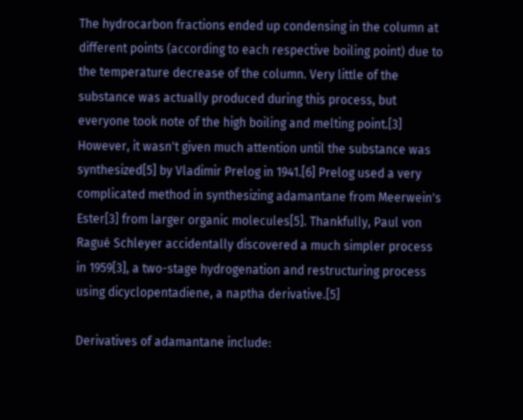The hydrocarbon fractions ended up condensing in the column at different points (according to each respective boiling point) due to the temperature decrease of the column. Very little of the substance was actually produced during this process, but everyone took note of the high boiling and melting point.[3] However, it wasn't given much attention until the substance was synthesized[5] by Vladimir Prelog in 1941.[6] Prelog used a very complicated method in synthesizing adamantane from Meerwein's Ester[3] from larger organic molecules[5]. Thankfully, Paul von Ragué Schleyer accidentally discovered a much simpler process in 1959[3], a two-stage hydrogenation and restructuring process using dicyclopentadiene, a naptha derivative.[5]

Derivatives of adamantane include: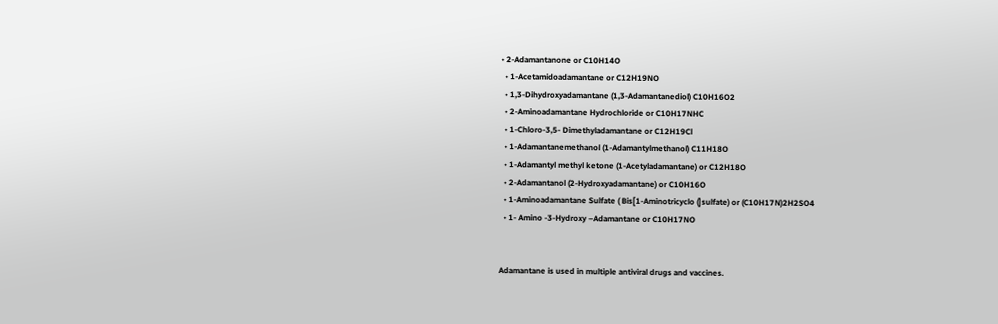• 2-Adamantanone or C10H14O
  • 1-Acetamidoadamantane or C12H19NO
  • 1,3-Dihydroxyadamantane (1,3-Adamantanediol) C10H16O2
  • 2-Aminoadamantane Hydrochloride or C10H17NHC
  • 1-Chloro-3,5- Dimethyladamantane or C12H19Cl
  • 1-Adamantanemethanol (1-Adamantylmethanol) C11H18O
  • 1-Adamantyl methyl ketone (1-Acetyladamantane) or C12H18O
  • 2-Adamantanol (2-Hydroxyadamantane) or C10H16O
  • 1-Aminoadamantane Sulfate ( Bis[1-Aminotricyclo (]sulfate) or (C10H17N)2H2SO4
  • 1- Amino -3-Hydroxy –Adamantane or C10H17NO


Adamantane is used in multiple antiviral drugs and vaccines.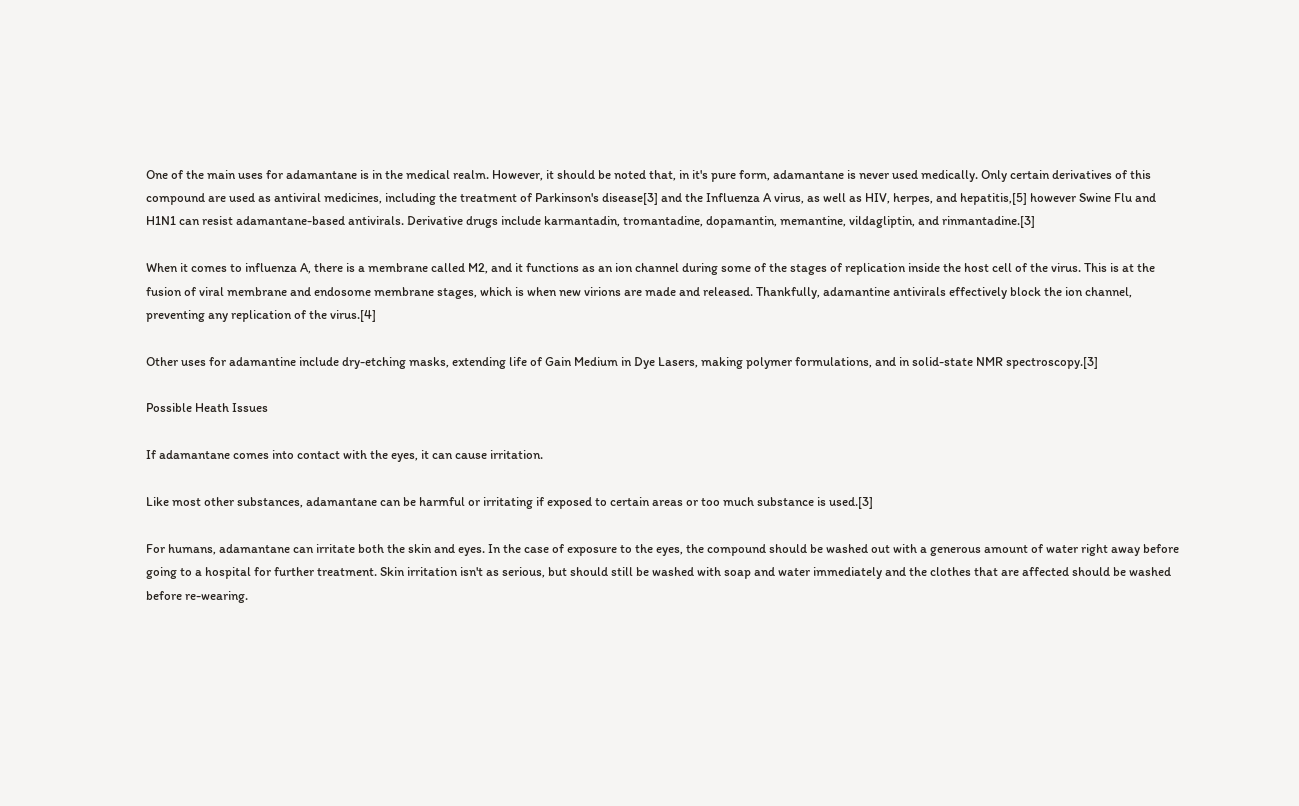One of the main uses for adamantane is in the medical realm. However, it should be noted that, in it's pure form, adamantane is never used medically. Only certain derivatives of this compound are used as antiviral medicines, including the treatment of Parkinson's disease[3] and the Influenza A virus, as well as HIV, herpes, and hepatitis,[5] however Swine Flu and H1N1 can resist adamantane-based antivirals. Derivative drugs include karmantadin, tromantadine, dopamantin, memantine, vildagliptin, and rinmantadine.[3]

When it comes to influenza A, there is a membrane called M2, and it functions as an ion channel during some of the stages of replication inside the host cell of the virus. This is at the fusion of viral membrane and endosome membrane stages, which is when new virions are made and released. Thankfully, adamantine antivirals effectively block the ion channel, preventing any replication of the virus.[4]

Other uses for adamantine include dry-etching masks, extending life of Gain Medium in Dye Lasers, making polymer formulations, and in solid-state NMR spectroscopy.[3]

Possible Heath Issues

If adamantane comes into contact with the eyes, it can cause irritation.

Like most other substances, adamantane can be harmful or irritating if exposed to certain areas or too much substance is used.[3]

For humans, adamantane can irritate both the skin and eyes. In the case of exposure to the eyes, the compound should be washed out with a generous amount of water right away before going to a hospital for further treatment. Skin irritation isn't as serious, but should still be washed with soap and water immediately and the clothes that are affected should be washed before re-wearing.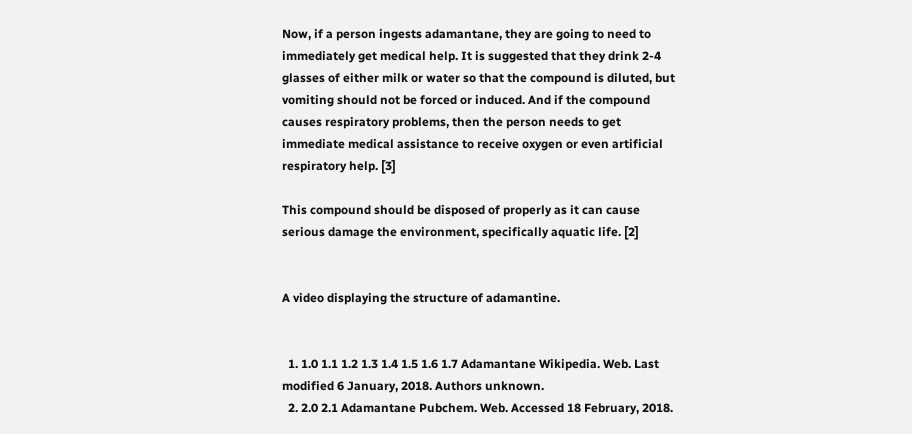Now, if a person ingests adamantane, they are going to need to immediately get medical help. It is suggested that they drink 2-4 glasses of either milk or water so that the compound is diluted, but vomiting should not be forced or induced. And if the compound causes respiratory problems, then the person needs to get immediate medical assistance to receive oxygen or even artificial respiratory help. [3]

This compound should be disposed of properly as it can cause serious damage the environment, specifically aquatic life. [2]


A video displaying the structure of adamantine.


  1. 1.0 1.1 1.2 1.3 1.4 1.5 1.6 1.7 Adamantane Wikipedia. Web. Last modified 6 January, 2018. Authors unknown.
  2. 2.0 2.1 Adamantane Pubchem. Web. Accessed 18 February, 2018.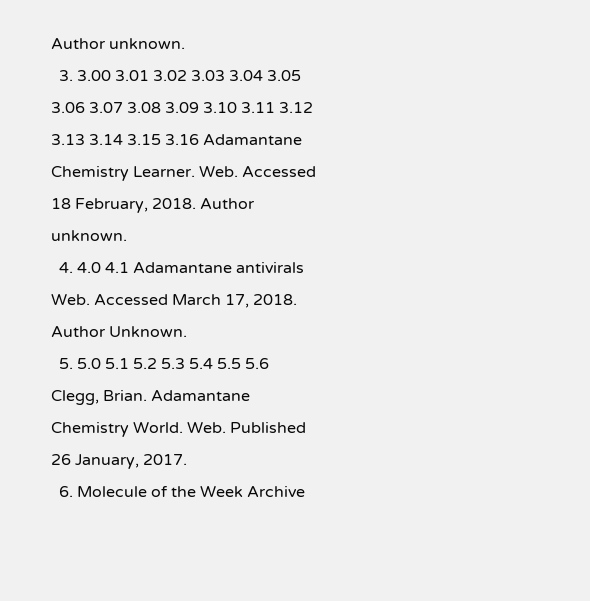Author unknown.
  3. 3.00 3.01 3.02 3.03 3.04 3.05 3.06 3.07 3.08 3.09 3.10 3.11 3.12 3.13 3.14 3.15 3.16 Adamantane Chemistry Learner. Web. Accessed 18 February, 2018. Author unknown.
  4. 4.0 4.1 Adamantane antivirals Web. Accessed March 17, 2018. Author Unknown.
  5. 5.0 5.1 5.2 5.3 5.4 5.5 5.6 Clegg, Brian. Adamantane Chemistry World. Web. Published 26 January, 2017.
  6. Molecule of the Week Archive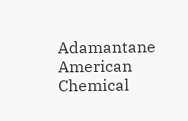Adamantane American Chemical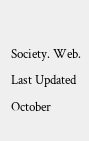Society. Web. Last Updated October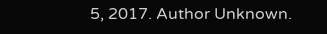5, 2017. Author Unknown.